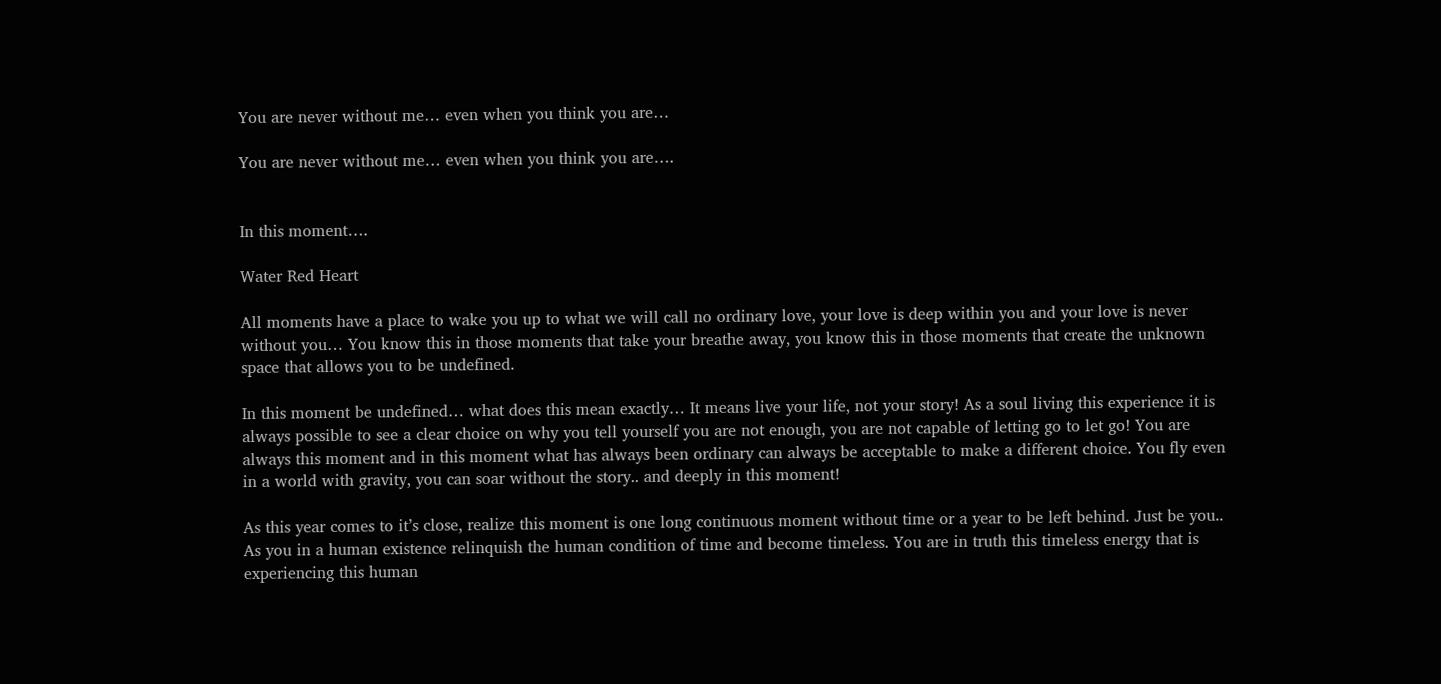You are never without me… even when you think you are…

You are never without me… even when you think you are….


In this moment….

Water Red Heart

All moments have a place to wake you up to what we will call no ordinary love, your love is deep within you and your love is never without you… You know this in those moments that take your breathe away, you know this in those moments that create the unknown space that allows you to be undefined.

In this moment be undefined… what does this mean exactly… It means live your life, not your story! As a soul living this experience it is always possible to see a clear choice on why you tell yourself you are not enough, you are not capable of letting go to let go! You are always this moment and in this moment what has always been ordinary can always be acceptable to make a different choice. You fly even in a world with gravity, you can soar without the story.. and deeply in this moment!

As this year comes to it’s close, realize this moment is one long continuous moment without time or a year to be left behind. Just be you.. As you in a human existence relinquish the human condition of time and become timeless. You are in truth this timeless energy that is experiencing this human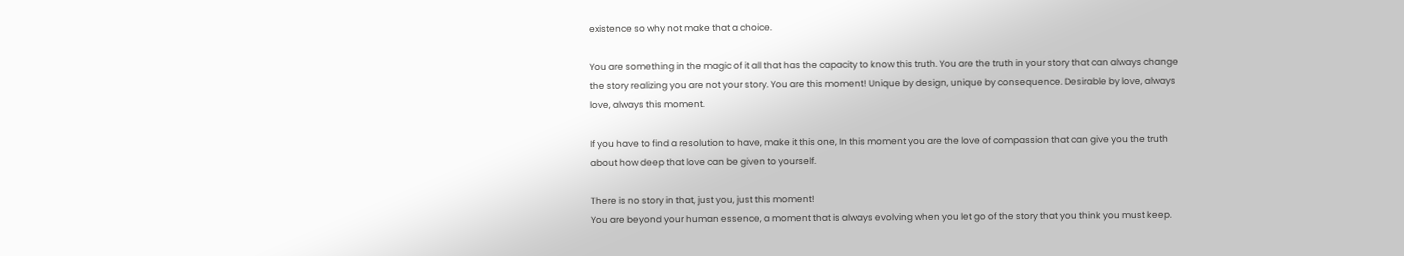existence so why not make that a choice.

You are something in the magic of it all that has the capacity to know this truth. You are the truth in your story that can always change the story realizing you are not your story. You are this moment! Unique by design, unique by consequence. Desirable by love, always love, always this moment.

If you have to find a resolution to have, make it this one, In this moment you are the love of compassion that can give you the truth about how deep that love can be given to yourself.

There is no story in that, just you, just this moment!
You are beyond your human essence, a moment that is always evolving when you let go of the story that you think you must keep.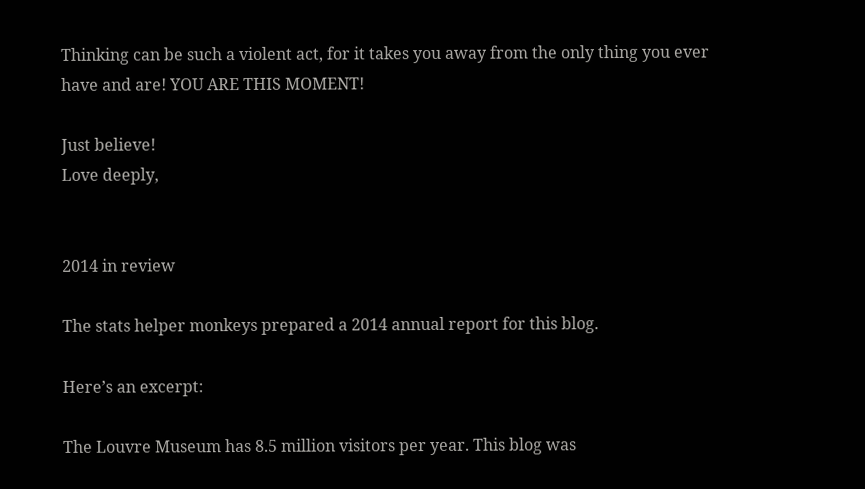Thinking can be such a violent act, for it takes you away from the only thing you ever have and are! YOU ARE THIS MOMENT!

Just believe!
Love deeply,


2014 in review

The stats helper monkeys prepared a 2014 annual report for this blog.

Here’s an excerpt:

The Louvre Museum has 8.5 million visitors per year. This blog was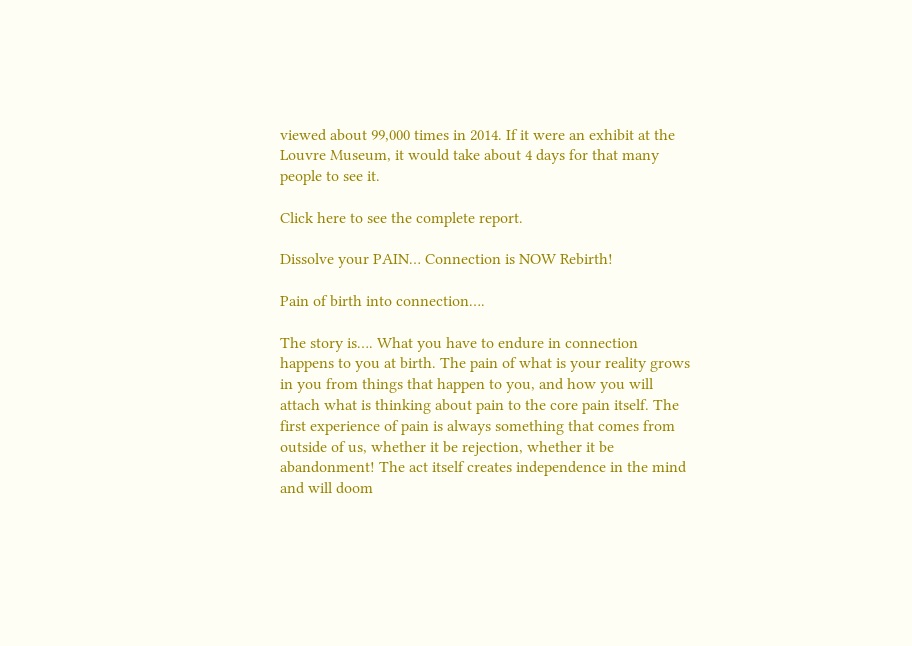viewed about 99,000 times in 2014. If it were an exhibit at the Louvre Museum, it would take about 4 days for that many people to see it.

Click here to see the complete report.

Dissolve your PAIN… Connection is NOW Rebirth!

Pain of birth into connection….

The story is…. What you have to endure in connection happens to you at birth. The pain of what is your reality grows in you from things that happen to you, and how you will attach what is thinking about pain to the core pain itself. The first experience of pain is always something that comes from outside of us, whether it be rejection, whether it be abandonment! The act itself creates independence in the mind and will doom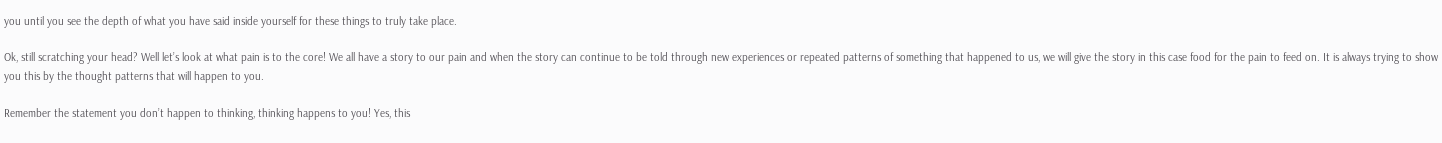you until you see the depth of what you have said inside yourself for these things to truly take place.

Ok, still scratching your head? Well let’s look at what pain is to the core! We all have a story to our pain and when the story can continue to be told through new experiences or repeated patterns of something that happened to us, we will give the story in this case food for the pain to feed on. It is always trying to show you this by the thought patterns that will happen to you.

Remember the statement you don’t happen to thinking, thinking happens to you! Yes, this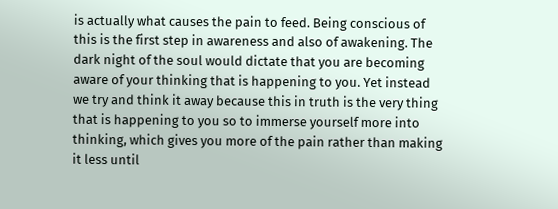is actually what causes the pain to feed. Being conscious of this is the first step in awareness and also of awakening. The dark night of the soul would dictate that you are becoming aware of your thinking that is happening to you. Yet instead we try and think it away because this in truth is the very thing that is happening to you so to immerse yourself more into thinking, which gives you more of the pain rather than making it less until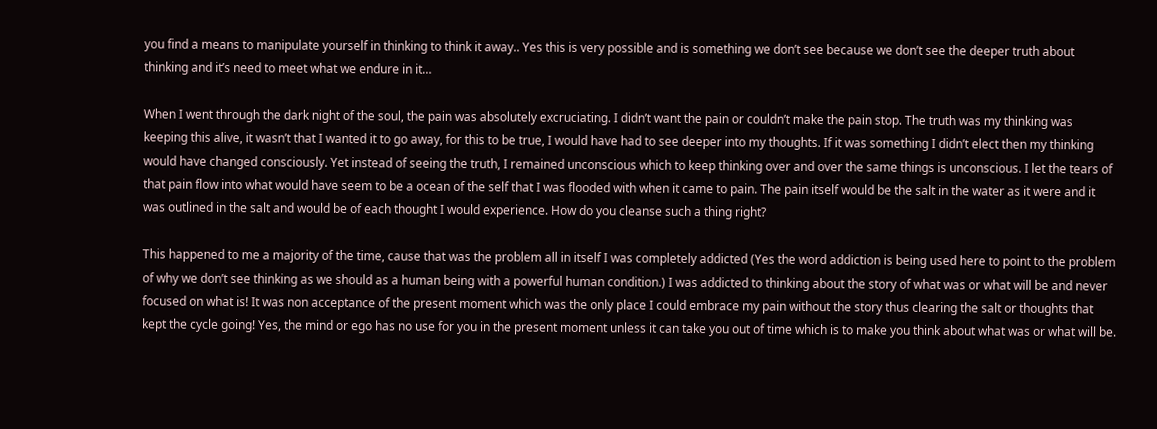you find a means to manipulate yourself in thinking to think it away.. Yes this is very possible and is something we don’t see because we don’t see the deeper truth about thinking and it’s need to meet what we endure in it…

When I went through the dark night of the soul, the pain was absolutely excruciating. I didn’t want the pain or couldn’t make the pain stop. The truth was my thinking was keeping this alive, it wasn’t that I wanted it to go away, for this to be true, I would have had to see deeper into my thoughts. If it was something I didn’t elect then my thinking would have changed consciously. Yet instead of seeing the truth, I remained unconscious which to keep thinking over and over the same things is unconscious. I let the tears of that pain flow into what would have seem to be a ocean of the self that I was flooded with when it came to pain. The pain itself would be the salt in the water as it were and it was outlined in the salt and would be of each thought I would experience. How do you cleanse such a thing right?

This happened to me a majority of the time, cause that was the problem all in itself I was completely addicted (Yes the word addiction is being used here to point to the problem of why we don’t see thinking as we should as a human being with a powerful human condition.) I was addicted to thinking about the story of what was or what will be and never focused on what is! It was non acceptance of the present moment which was the only place I could embrace my pain without the story thus clearing the salt or thoughts that kept the cycle going! Yes, the mind or ego has no use for you in the present moment unless it can take you out of time which is to make you think about what was or what will be.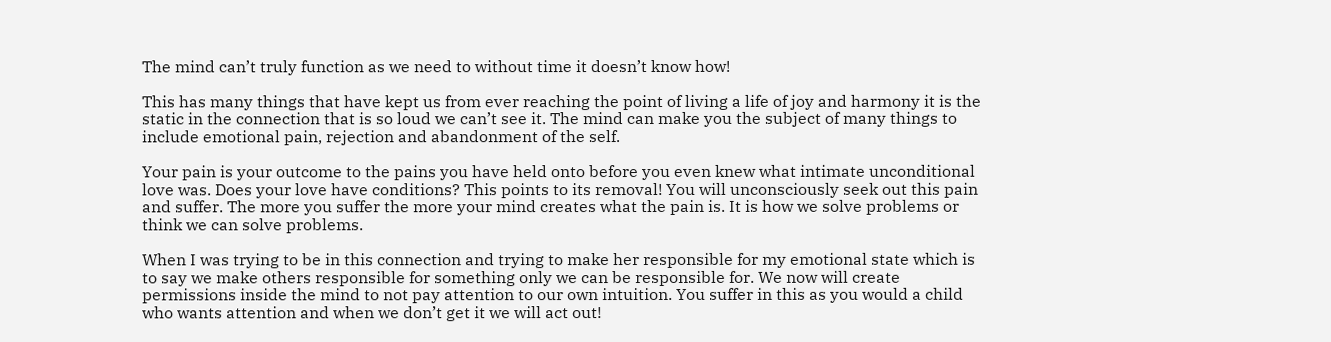The mind can’t truly function as we need to without time it doesn’t know how!

This has many things that have kept us from ever reaching the point of living a life of joy and harmony it is the static in the connection that is so loud we can’t see it. The mind can make you the subject of many things to include emotional pain, rejection and abandonment of the self.

Your pain is your outcome to the pains you have held onto before you even knew what intimate unconditional love was. Does your love have conditions? This points to its removal! You will unconsciously seek out this pain and suffer. The more you suffer the more your mind creates what the pain is. It is how we solve problems or think we can solve problems.

When I was trying to be in this connection and trying to make her responsible for my emotional state which is to say we make others responsible for something only we can be responsible for. We now will create permissions inside the mind to not pay attention to our own intuition. You suffer in this as you would a child who wants attention and when we don’t get it we will act out!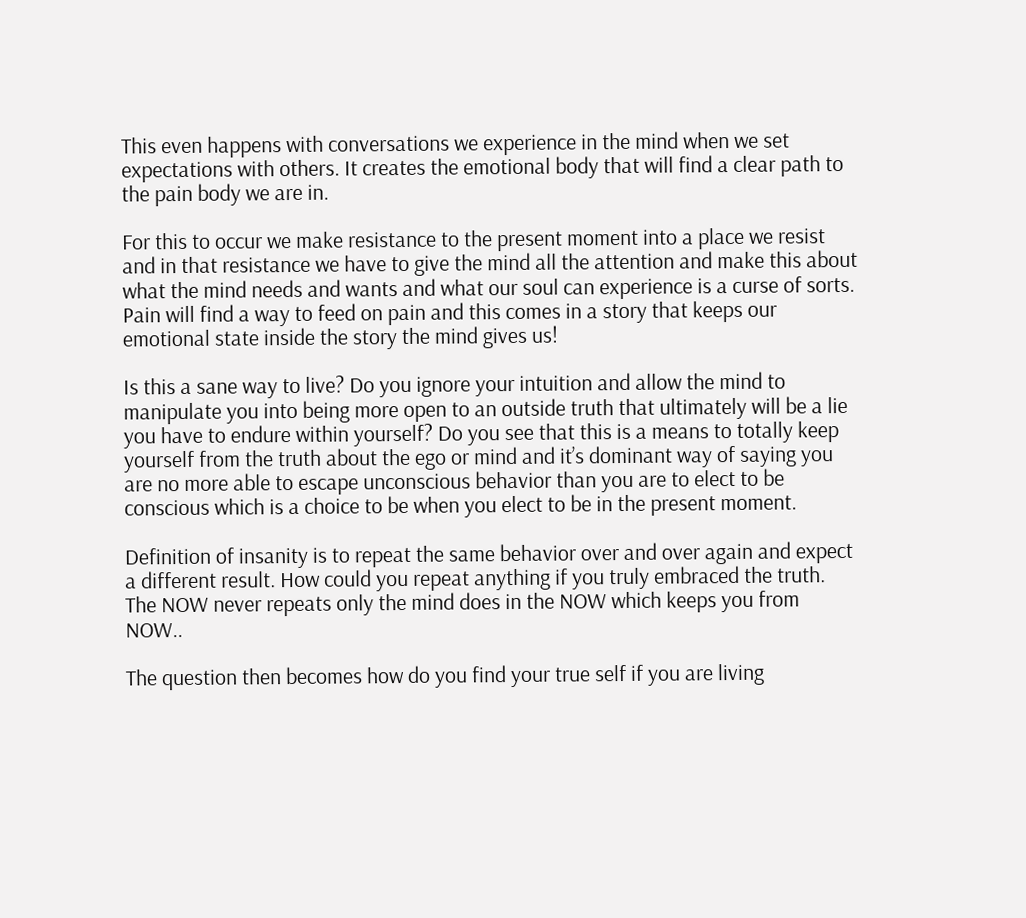This even happens with conversations we experience in the mind when we set expectations with others. It creates the emotional body that will find a clear path to the pain body we are in.

For this to occur we make resistance to the present moment into a place we resist and in that resistance we have to give the mind all the attention and make this about what the mind needs and wants and what our soul can experience is a curse of sorts.
Pain will find a way to feed on pain and this comes in a story that keeps our emotional state inside the story the mind gives us!

Is this a sane way to live? Do you ignore your intuition and allow the mind to manipulate you into being more open to an outside truth that ultimately will be a lie you have to endure within yourself? Do you see that this is a means to totally keep yourself from the truth about the ego or mind and it’s dominant way of saying you are no more able to escape unconscious behavior than you are to elect to be conscious which is a choice to be when you elect to be in the present moment.

Definition of insanity is to repeat the same behavior over and over again and expect a different result. How could you repeat anything if you truly embraced the truth. The NOW never repeats only the mind does in the NOW which keeps you from NOW..

The question then becomes how do you find your true self if you are living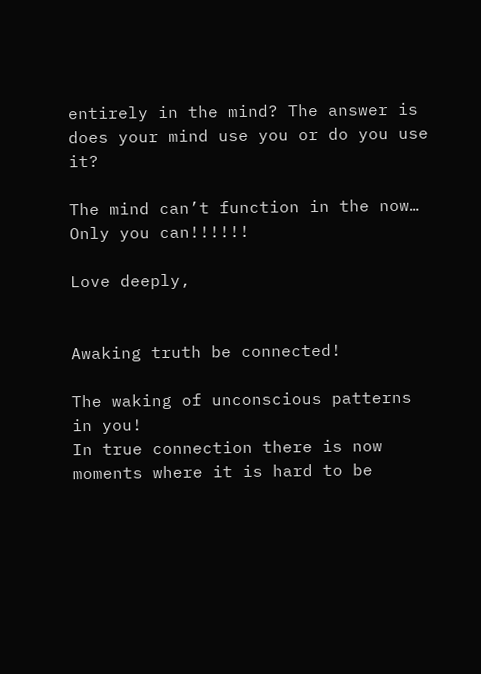entirely in the mind? The answer is does your mind use you or do you use it?

The mind can’t function in the now… Only you can!!!!!!

Love deeply,


Awaking truth be connected!

The waking of unconscious patterns in you!
In true connection there is now moments where it is hard to be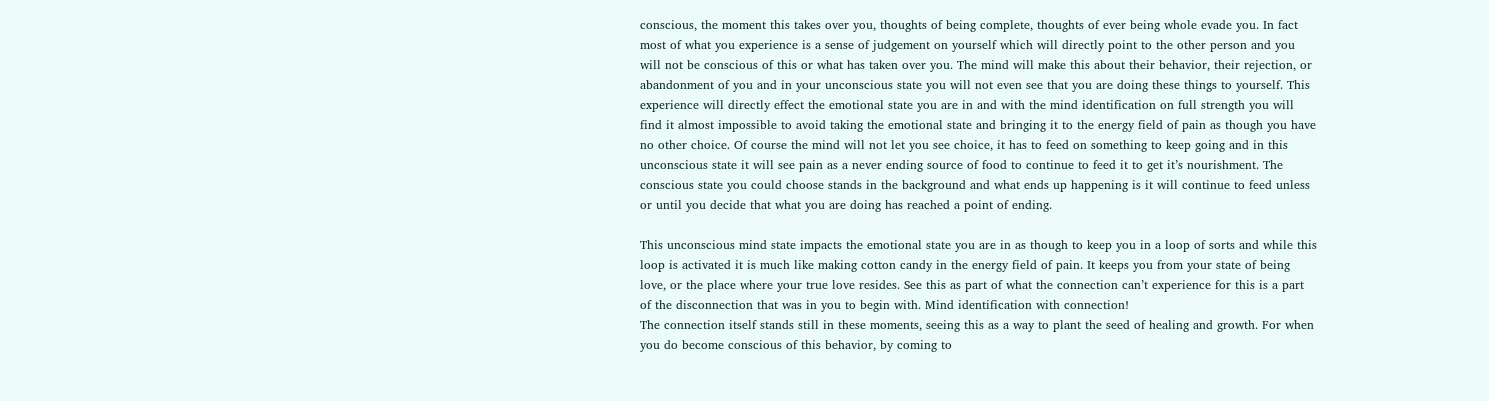conscious, the moment this takes over you, thoughts of being complete, thoughts of ever being whole evade you. In fact most of what you experience is a sense of judgement on yourself which will directly point to the other person and you will not be conscious of this or what has taken over you. The mind will make this about their behavior, their rejection, or abandonment of you and in your unconscious state you will not even see that you are doing these things to yourself. This experience will directly effect the emotional state you are in and with the mind identification on full strength you will find it almost impossible to avoid taking the emotional state and bringing it to the energy field of pain as though you have no other choice. Of course the mind will not let you see choice, it has to feed on something to keep going and in this unconscious state it will see pain as a never ending source of food to continue to feed it to get it’s nourishment. The conscious state you could choose stands in the background and what ends up happening is it will continue to feed unless or until you decide that what you are doing has reached a point of ending.

This unconscious mind state impacts the emotional state you are in as though to keep you in a loop of sorts and while this loop is activated it is much like making cotton candy in the energy field of pain. It keeps you from your state of being love, or the place where your true love resides. See this as part of what the connection can’t experience for this is a part of the disconnection that was in you to begin with. Mind identification with connection!
The connection itself stands still in these moments, seeing this as a way to plant the seed of healing and growth. For when you do become conscious of this behavior, by coming to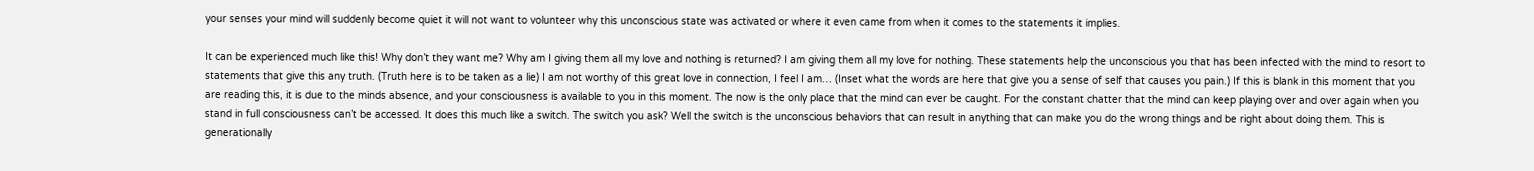your senses your mind will suddenly become quiet it will not want to volunteer why this unconscious state was activated or where it even came from when it comes to the statements it implies.

It can be experienced much like this! Why don’t they want me? Why am I giving them all my love and nothing is returned? I am giving them all my love for nothing. These statements help the unconscious you that has been infected with the mind to resort to statements that give this any truth. (Truth here is to be taken as a lie) I am not worthy of this great love in connection, I feel I am… (Inset what the words are here that give you a sense of self that causes you pain.) If this is blank in this moment that you are reading this, it is due to the minds absence, and your consciousness is available to you in this moment. The now is the only place that the mind can ever be caught. For the constant chatter that the mind can keep playing over and over again when you stand in full consciousness can’t be accessed. It does this much like a switch. The switch you ask? Well the switch is the unconscious behaviors that can result in anything that can make you do the wrong things and be right about doing them. This is generationally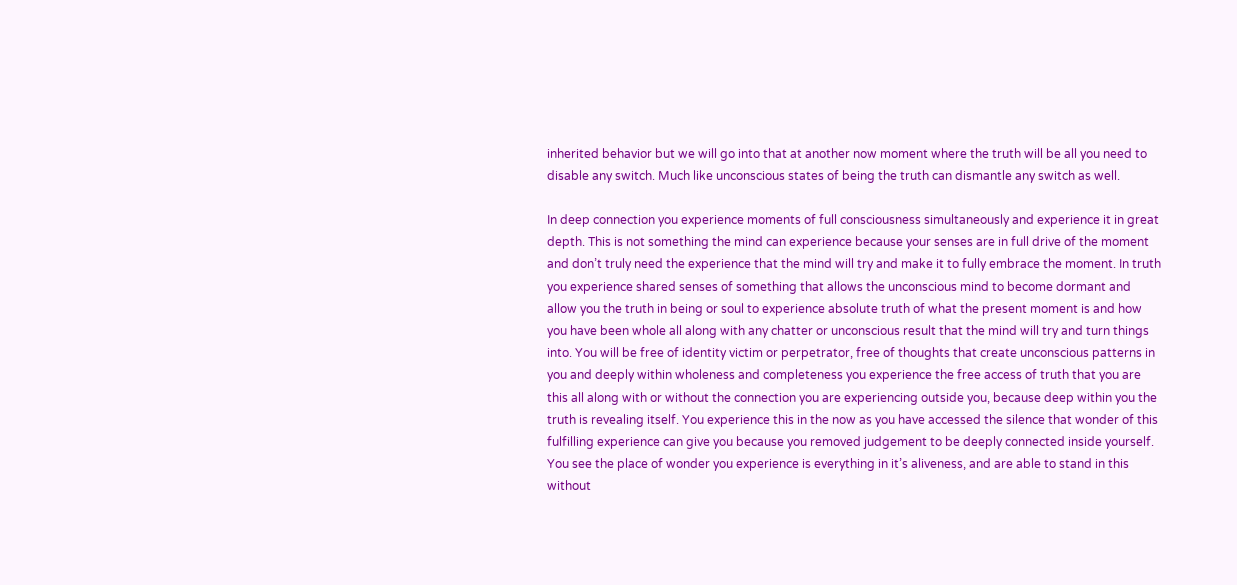inherited behavior but we will go into that at another now moment where the truth will be all you need to disable any switch. Much like unconscious states of being the truth can dismantle any switch as well.

In deep connection you experience moments of full consciousness simultaneously and experience it in great depth. This is not something the mind can experience because your senses are in full drive of the moment and don’t truly need the experience that the mind will try and make it to fully embrace the moment. In truth you experience shared senses of something that allows the unconscious mind to become dormant and allow you the truth in being or soul to experience absolute truth of what the present moment is and how you have been whole all along with any chatter or unconscious result that the mind will try and turn things into. You will be free of identity victim or perpetrator, free of thoughts that create unconscious patterns in you and deeply within wholeness and completeness you experience the free access of truth that you are this all along with or without the connection you are experiencing outside you, because deep within you the truth is revealing itself. You experience this in the now as you have accessed the silence that wonder of this fulfilling experience can give you because you removed judgement to be deeply connected inside yourself. You see the place of wonder you experience is everything in it’s aliveness, and are able to stand in this without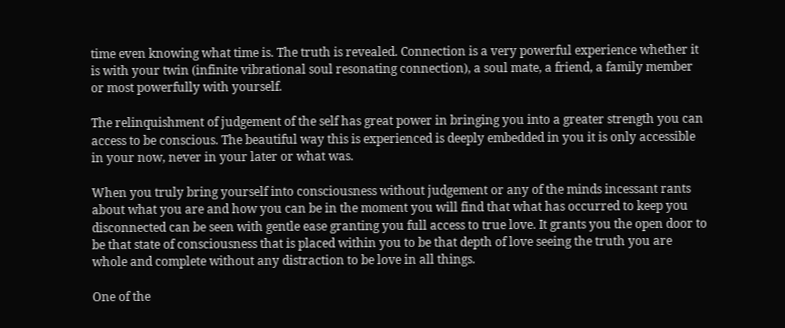time even knowing what time is. The truth is revealed. Connection is a very powerful experience whether it is with your twin (infinite vibrational soul resonating connection), a soul mate, a friend, a family member or most powerfully with yourself.

The relinquishment of judgement of the self has great power in bringing you into a greater strength you can access to be conscious. The beautiful way this is experienced is deeply embedded in you it is only accessible in your now, never in your later or what was.

When you truly bring yourself into consciousness without judgement or any of the minds incessant rants about what you are and how you can be in the moment you will find that what has occurred to keep you disconnected can be seen with gentle ease granting you full access to true love. It grants you the open door to be that state of consciousness that is placed within you to be that depth of love seeing the truth you are whole and complete without any distraction to be love in all things.

One of the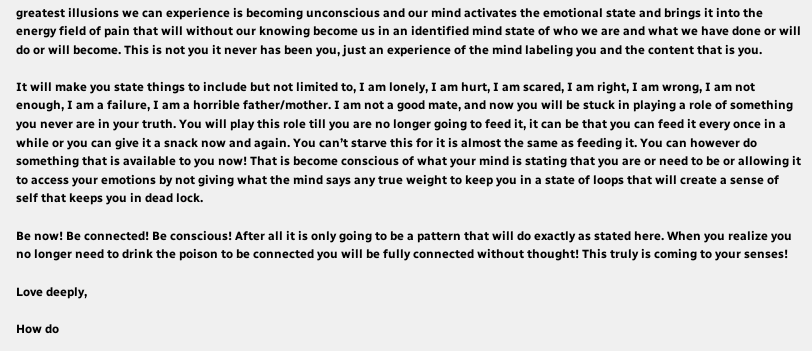greatest illusions we can experience is becoming unconscious and our mind activates the emotional state and brings it into the energy field of pain that will without our knowing become us in an identified mind state of who we are and what we have done or will do or will become. This is not you it never has been you, just an experience of the mind labeling you and the content that is you.

It will make you state things to include but not limited to, I am lonely, I am hurt, I am scared, I am right, I am wrong, I am not enough, I am a failure, I am a horrible father/mother. I am not a good mate, and now you will be stuck in playing a role of something you never are in your truth. You will play this role till you are no longer going to feed it, it can be that you can feed it every once in a while or you can give it a snack now and again. You can’t starve this for it is almost the same as feeding it. You can however do something that is available to you now! That is become conscious of what your mind is stating that you are or need to be or allowing it to access your emotions by not giving what the mind says any true weight to keep you in a state of loops that will create a sense of self that keeps you in dead lock.

Be now! Be connected! Be conscious! After all it is only going to be a pattern that will do exactly as stated here. When you realize you no longer need to drink the poison to be connected you will be fully connected without thought! This truly is coming to your senses!

Love deeply,

How do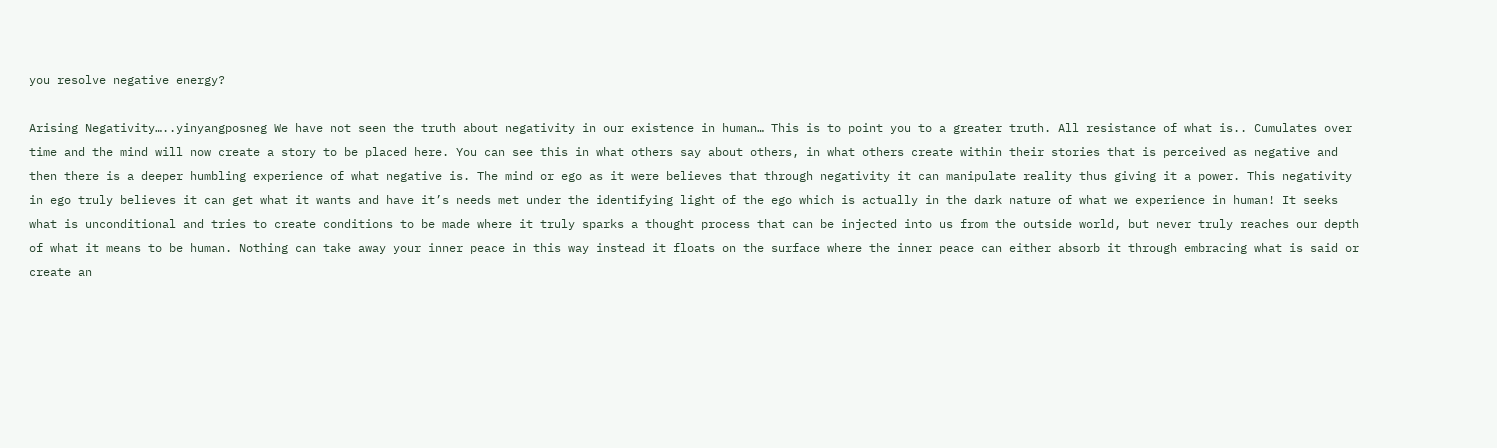you resolve negative energy?

Arising Negativity…..yinyangposneg We have not seen the truth about negativity in our existence in human… This is to point you to a greater truth. All resistance of what is.. Cumulates over time and the mind will now create a story to be placed here. You can see this in what others say about others, in what others create within their stories that is perceived as negative and then there is a deeper humbling experience of what negative is. The mind or ego as it were believes that through negativity it can manipulate reality thus giving it a power. This negativity in ego truly believes it can get what it wants and have it’s needs met under the identifying light of the ego which is actually in the dark nature of what we experience in human! It seeks what is unconditional and tries to create conditions to be made where it truly sparks a thought process that can be injected into us from the outside world, but never truly reaches our depth of what it means to be human. Nothing can take away your inner peace in this way instead it floats on the surface where the inner peace can either absorb it through embracing what is said or create an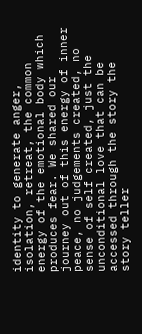identity to generate anger, isolation, retreat, the common energy of the emotional body which produces fear. We shared our journey out of this energy of inner peace, no judgements created, no sense of self created, just the unconditional love that can be accessed through the story the story teller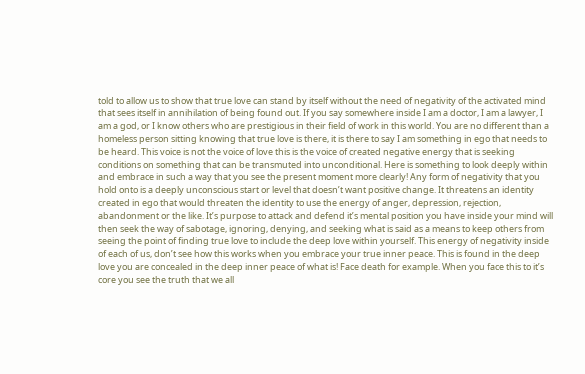told to allow us to show that true love can stand by itself without the need of negativity of the activated mind that sees itself in annihilation of being found out. If you say somewhere inside I am a doctor, I am a lawyer, I am a god, or I know others who are prestigious in their field of work in this world. You are no different than a homeless person sitting knowing that true love is there, it is there to say I am something in ego that needs to be heard. This voice is not the voice of love this is the voice of created negative energy that is seeking conditions on something that can be transmuted into unconditional. Here is something to look deeply within and embrace in such a way that you see the present moment more clearly! Any form of negativity that you hold onto is a deeply unconscious start or level that doesn’t want positive change. It threatens an identity created in ego that would threaten the identity to use the energy of anger, depression, rejection, abandonment or the like. It’s purpose to attack and defend it’s mental position you have inside your mind will then seek the way of sabotage, ignoring, denying, and seeking what is said as a means to keep others from seeing the point of finding true love to include the deep love within yourself. This energy of negativity inside of each of us, don’t see how this works when you embrace your true inner peace. This is found in the deep love you are concealed in the deep inner peace of what is! Face death for example. When you face this to it’s core you see the truth that we all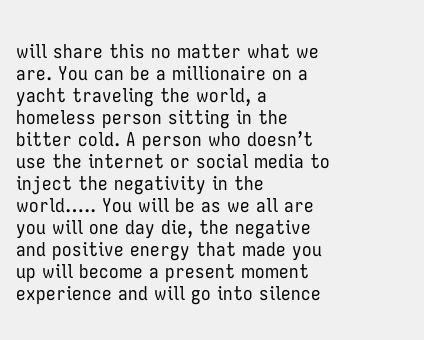will share this no matter what we are. You can be a millionaire on a yacht traveling the world, a homeless person sitting in the bitter cold. A person who doesn’t use the internet or social media to inject the negativity in the world….. You will be as we all are you will one day die, the negative and positive energy that made you up will become a present moment experience and will go into silence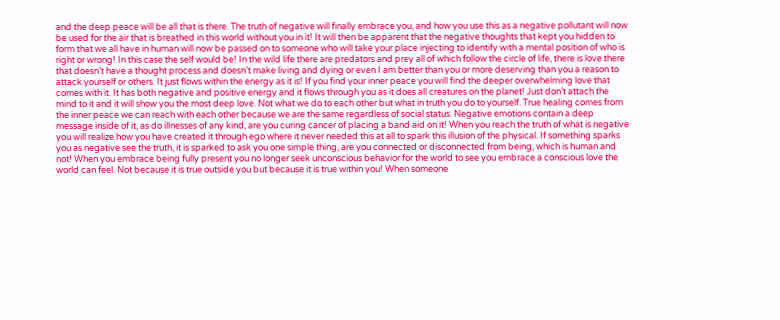and the deep peace will be all that is there. The truth of negative will finally embrace you, and how you use this as a negative pollutant will now be used for the air that is breathed in this world without you in it! It will then be apparent that the negative thoughts that kept you hidden to form that we all have in human will now be passed on to someone who will take your place injecting to identify with a mental position of who is right or wrong! In this case the self would be! In the wild life there are predators and prey all of which follow the circle of life, there is love there that doesn’t have a thought process and doesn’t make living and dying or even I am better than you or more deserving than you a reason to attack yourself or others. It just flows within the energy as it is! If you find your inner peace you will find the deeper overwhelming love that comes with it. It has both negative and positive energy and it flows through you as it does all creatures on the planet! Just don’t attach the mind to it and it will show you the most deep love. Not what we do to each other but what in truth you do to yourself. True healing comes from the inner peace we can reach with each other because we are the same regardless of social status. Negative emotions contain a deep message inside of it, as do illnesses of any kind, are you curing cancer of placing a band aid on it! When you reach the truth of what is negative you will realize how you have created it through ego where it never needed this at all to spark this illusion of the physical. If something sparks you as negative see the truth, it is sparked to ask you one simple thing, are you connected or disconnected from being, which is human and not! When you embrace being fully present you no longer seek unconscious behavior for the world to see you embrace a conscious love the world can feel. Not because it is true outside you but because it is true within you! When someone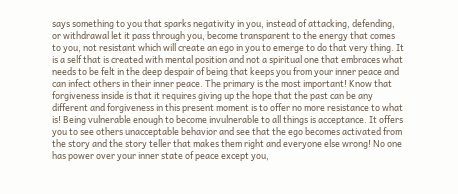says something to you that sparks negativity in you, instead of attacking, defending, or withdrawal let it pass through you, become transparent to the energy that comes to you, not resistant which will create an ego in you to emerge to do that very thing. It is a self that is created with mental position and not a spiritual one that embraces what needs to be felt in the deep despair of being that keeps you from your inner peace and can infect others in their inner peace. The primary is the most important! Know that forgiveness inside is that it requires giving up the hope that the past can be any different and forgiveness in this present moment is to offer no more resistance to what is! Being vulnerable enough to become invulnerable to all things is acceptance. It offers you to see others unacceptable behavior and see that the ego becomes activated from the story and the story teller that makes them right and everyone else wrong! No one has power over your inner state of peace except you,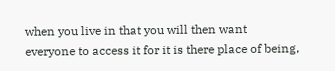when you live in that you will then want everyone to access it for it is there place of being,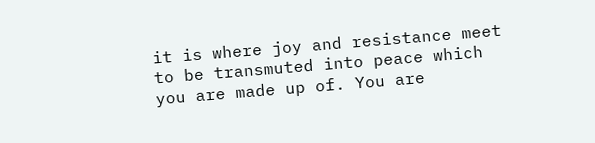it is where joy and resistance meet to be transmuted into peace which you are made up of. You are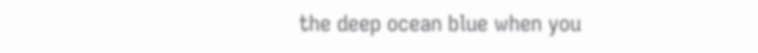the deep ocean blue when you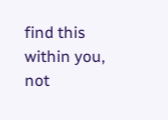find this within you, not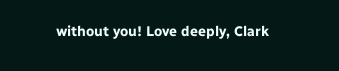without you! Love deeply, Clark